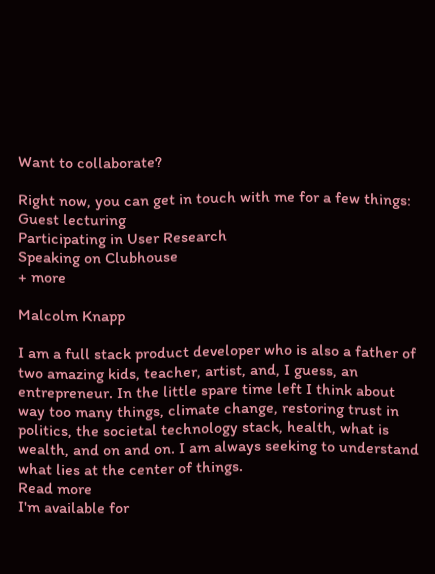Want to collaborate?

Right now, you can get in touch with me for a few things:
Guest lecturing
Participating in User Research
Speaking on Clubhouse
+ more

Malcolm Knapp

I am a full stack product developer who is also a father of two amazing kids, teacher, artist, and, I guess, an entrepreneur. In the little spare time left I think about way too many things, climate change, restoring trust in politics, the societal technology stack, health, what is wealth, and on and on. I am always seeking to understand what lies at the center of things.
Read more
I'm available for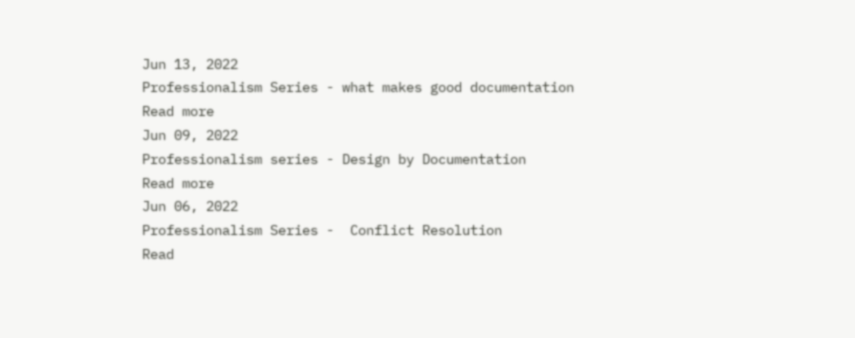Jun 13, 2022
Professionalism Series - what makes good documentation
Read more
Jun 09, 2022
Professionalism series - Design by Documentation
Read more
Jun 06, 2022
Professionalism Series -  Conflict Resolution
Read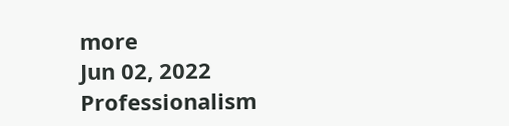more
Jun 02, 2022
Professionalism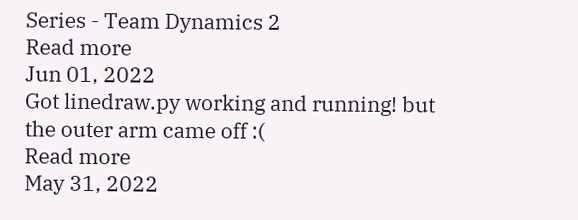Series - Team Dynamics 2
Read more
Jun 01, 2022
Got linedraw.py working and running! but the outer arm came off :(
Read more
May 31, 2022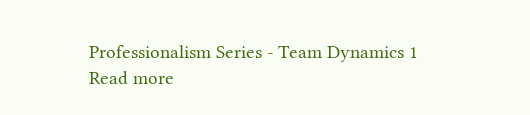Professionalism Series - Team Dynamics 1
Read more